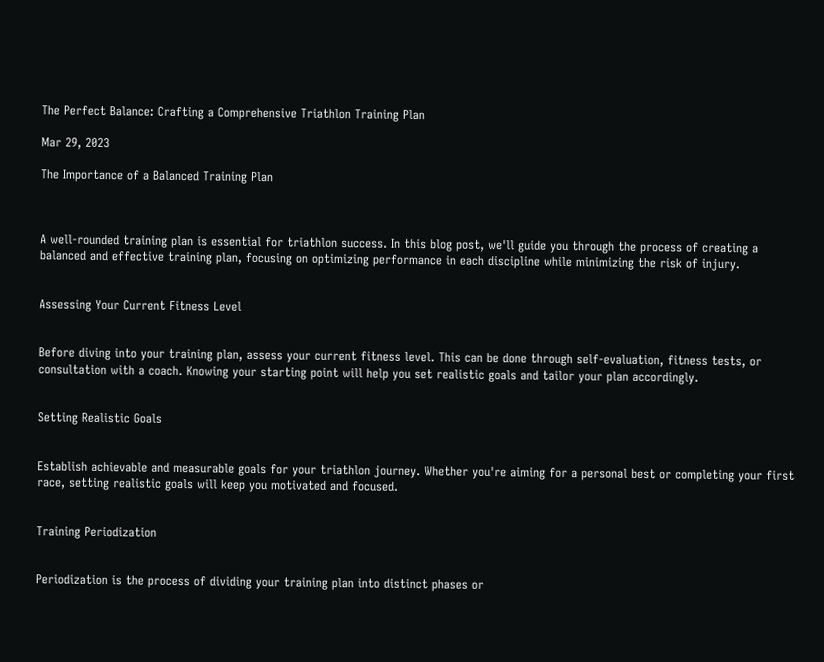The Perfect Balance: Crafting a Comprehensive Triathlon Training Plan

Mar 29, 2023

The Importance of a Balanced Training Plan



A well-rounded training plan is essential for triathlon success. In this blog post, we'll guide you through the process of creating a balanced and effective training plan, focusing on optimizing performance in each discipline while minimizing the risk of injury.


Assessing Your Current Fitness Level


Before diving into your training plan, assess your current fitness level. This can be done through self-evaluation, fitness tests, or consultation with a coach. Knowing your starting point will help you set realistic goals and tailor your plan accordingly.


Setting Realistic Goals


Establish achievable and measurable goals for your triathlon journey. Whether you're aiming for a personal best or completing your first race, setting realistic goals will keep you motivated and focused.


Training Periodization


Periodization is the process of dividing your training plan into distinct phases or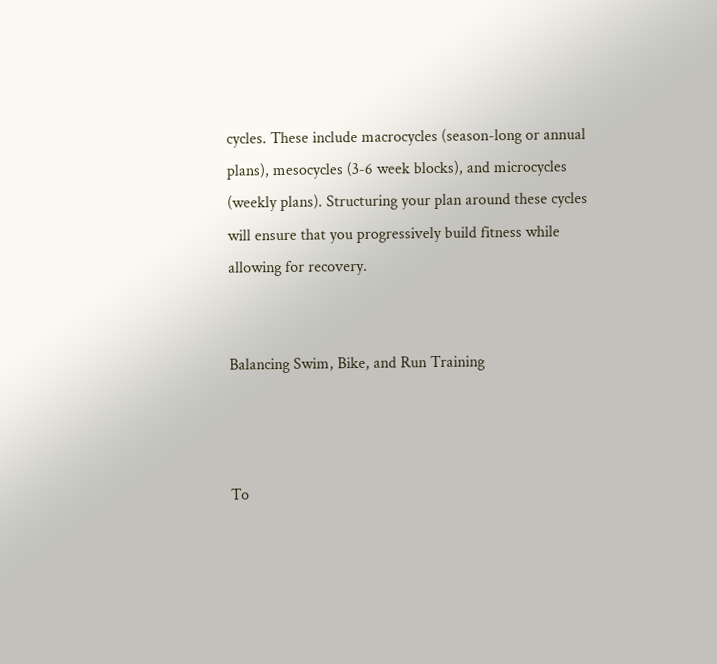cycles. These include macrocycles (season-long or annual plans), mesocycles (3-6 week blocks), and microcycles (weekly plans). Structuring your plan around these cycles will ensure that you progressively build fitness while allowing for recovery.


Balancing Swim, Bike, and Run Training



To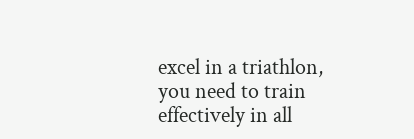excel in a triathlon, you need to train effectively in all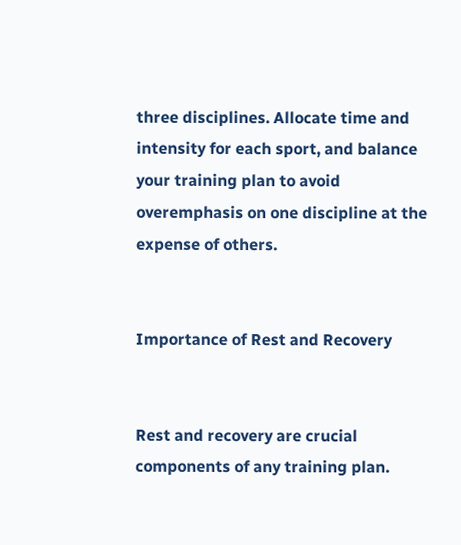three disciplines. Allocate time and intensity for each sport, and balance your training plan to avoid overemphasis on one discipline at the expense of others.


Importance of Rest and Recovery


Rest and recovery are crucial components of any training plan.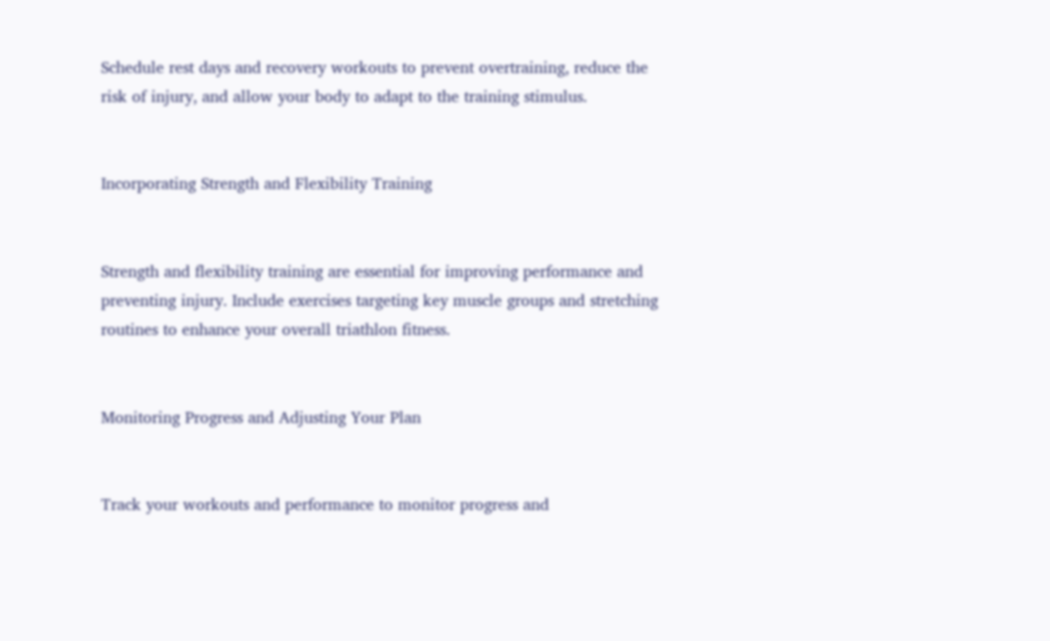Schedule rest days and recovery workouts to prevent overtraining, reduce the risk of injury, and allow your body to adapt to the training stimulus.


Incorporating Strength and Flexibility Training


Strength and flexibility training are essential for improving performance and preventing injury. Include exercises targeting key muscle groups and stretching routines to enhance your overall triathlon fitness.


Monitoring Progress and Adjusting Your Plan


Track your workouts and performance to monitor progress and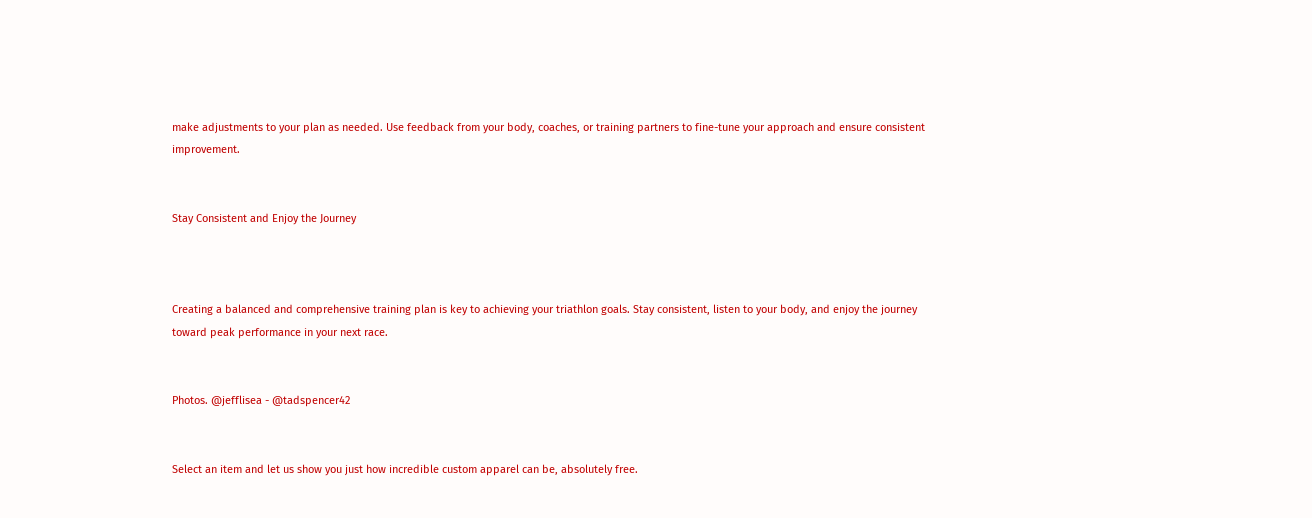make adjustments to your plan as needed. Use feedback from your body, coaches, or training partners to fine-tune your approach and ensure consistent improvement.


Stay Consistent and Enjoy the Journey



Creating a balanced and comprehensive training plan is key to achieving your triathlon goals. Stay consistent, listen to your body, and enjoy the journey toward peak performance in your next race.


Photos. @jefflisea - @tadspencer42


Select an item and let us show you just how incredible custom apparel can be, absolutely free.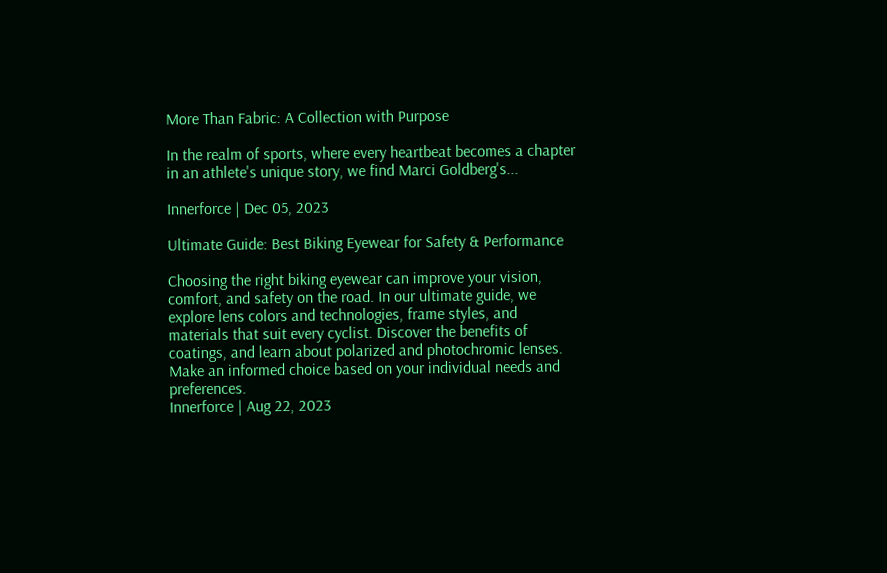More Than Fabric: A Collection with Purpose

In the realm of sports, where every heartbeat becomes a chapter in an athlete's unique story, we find Marci Goldberg's...

Innerforce | Dec 05, 2023

Ultimate Guide: Best Biking Eyewear for Safety & Performance

Choosing the right biking eyewear can improve your vision, comfort, and safety on the road. In our ultimate guide, we explore lens colors and technologies, frame styles, and materials that suit every cyclist. Discover the benefits of coatings, and learn about polarized and photochromic lenses. Make an informed choice based on your individual needs and preferences.
Innerforce | Aug 22, 2023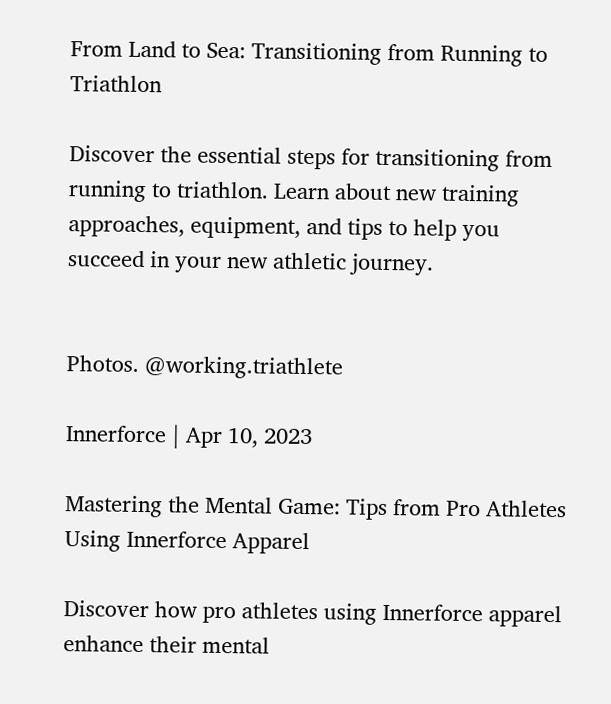From Land to Sea: Transitioning from Running to Triathlon

Discover the essential steps for transitioning from running to triathlon. Learn about new training approaches, equipment, and tips to help you succeed in your new athletic journey.


Photos. @working.triathlete

Innerforce | Apr 10, 2023

Mastering the Mental Game: Tips from Pro Athletes Using Innerforce Apparel

Discover how pro athletes using Innerforce apparel enhance their mental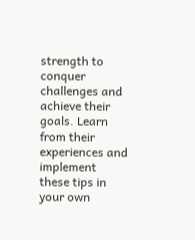strength to conquer challenges and achieve their goals. Learn from their experiences and implement these tips in your own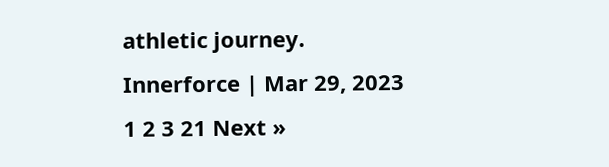athletic journey.
Innerforce | Mar 29, 2023
1 2 3 21 Next »